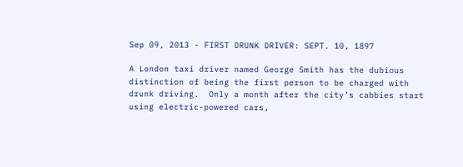Sep 09, 2013 - FIRST DRUNK DRIVER: SEPT. 10, 1897

A London taxi driver named George Smith has the dubious distinction of being the first person to be charged with drunk driving.  Only a month after the city’s cabbies start using electric-powered cars,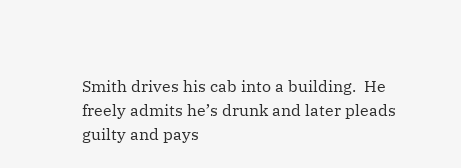Smith drives his cab into a building.  He freely admits he’s drunk and later pleads guilty and pays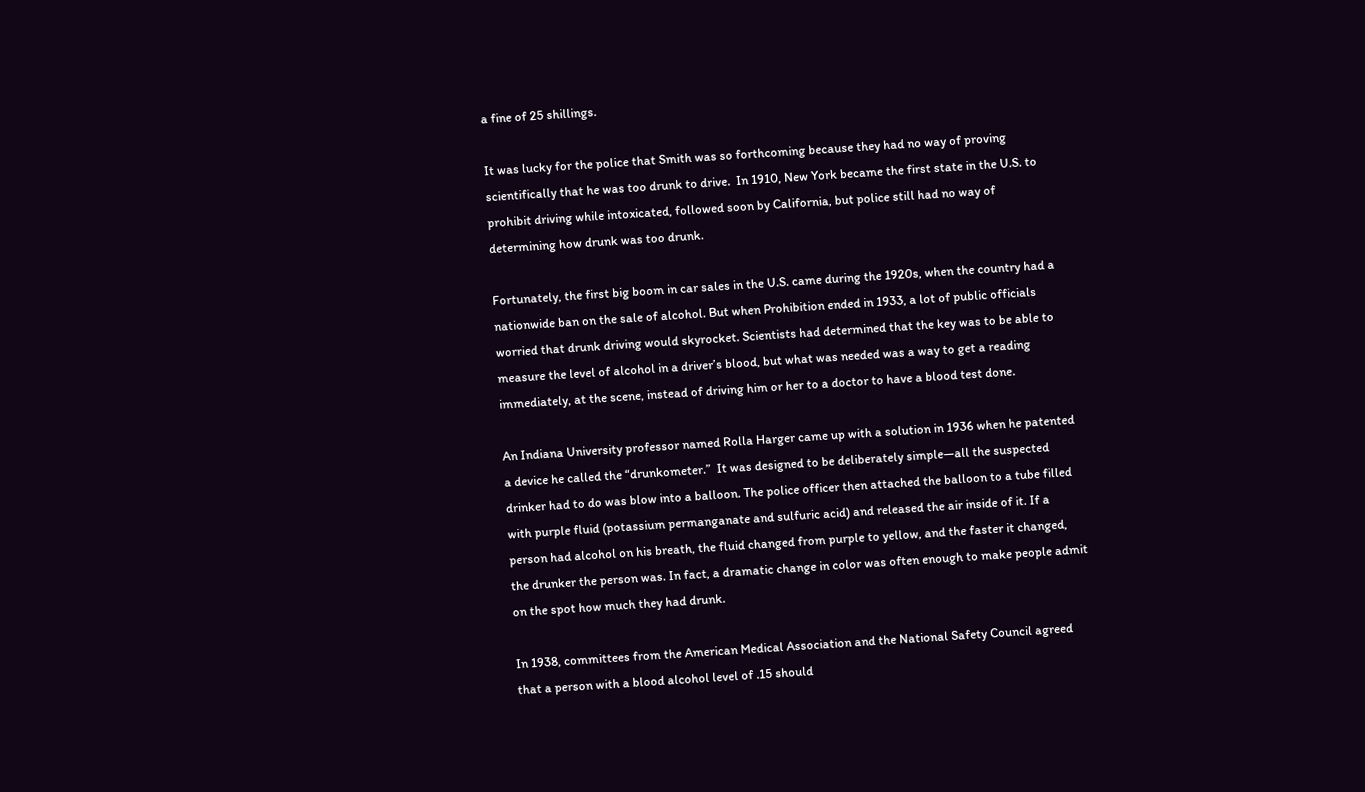a fine of 25 shillings.

It was lucky for the police that Smith was so forthcoming because they had no way of proving scientifically that he was too drunk to drive.  In 1910, New York became the first state in the U.S. to prohibit driving while intoxicated, followed soon by California, but police still had no way of determining how drunk was too drunk.

Fortunately, the first big boom in car sales in the U.S. came during the 1920s, when the country had a nationwide ban on the sale of alcohol. But when Prohibition ended in 1933, a lot of public officials worried that drunk driving would skyrocket. Scientists had determined that the key was to be able to measure the level of alcohol in a driver’s blood, but what was needed was a way to get a reading immediately, at the scene, instead of driving him or her to a doctor to have a blood test done.

An Indiana University professor named Rolla Harger came up with a solution in 1936 when he patented a device he called the “drunkometer.”  It was designed to be deliberately simple—all the suspected drinker had to do was blow into a balloon. The police officer then attached the balloon to a tube filled with purple fluid (potassium permanganate and sulfuric acid) and released the air inside of it. If a person had alcohol on his breath, the fluid changed from purple to yellow, and the faster it changed, the drunker the person was. In fact, a dramatic change in color was often enough to make people admit on the spot how much they had drunk.

In 1938, committees from the American Medical Association and the National Safety Council agreed that a person with a blood alcohol level of .15 should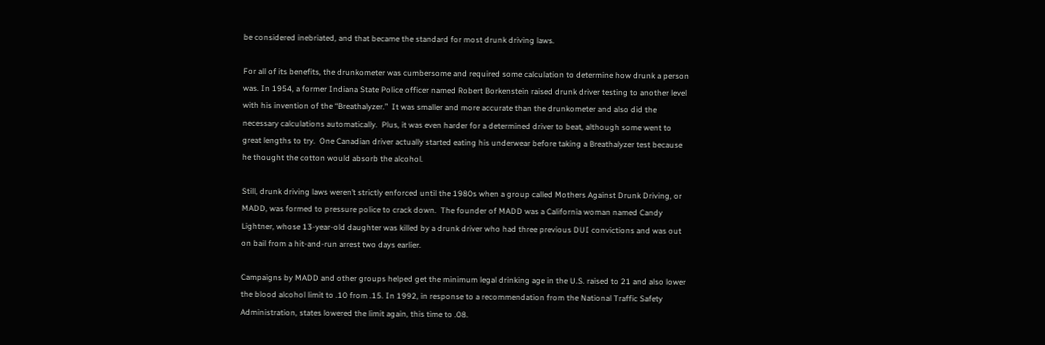be considered inebriated, and that became the standard for most drunk driving laws.

For all of its benefits, the drunkometer was cumbersome and required some calculation to determine how drunk a person was. In 1954, a former Indiana State Police officer named Robert Borkenstein raised drunk driver testing to another level with his invention of the “Breathalyzer.”  It was smaller and more accurate than the drunkometer and also did the necessary calculations automatically.  Plus, it was even harder for a determined driver to beat, although some went to great lengths to try.  One Canadian driver actually started eating his underwear before taking a Breathalyzer test because he thought the cotton would absorb the alcohol.

Still, drunk driving laws weren’t strictly enforced until the 1980s when a group called Mothers Against Drunk Driving, or MADD, was formed to pressure police to crack down.  The founder of MADD was a California woman named Candy Lightner, whose 13-year-old daughter was killed by a drunk driver who had three previous DUI convictions and was out on bail from a hit-and-run arrest two days earlier.

Campaigns by MADD and other groups helped get the minimum legal drinking age in the U.S. raised to 21 and also lower the blood alcohol limit to .10 from .15. In 1992, in response to a recommendation from the National Traffic Safety Administration, states lowered the limit again, this time to .08.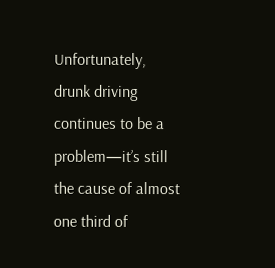Unfortunately, drunk driving continues to be a problem—it’s still the cause of almost one third of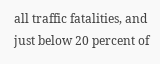all traffic fatalities, and just below 20 percent of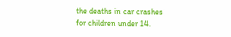the deaths in car crashes for children under 14.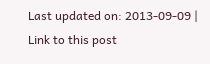Last updated on: 2013-09-09 | Link to this post